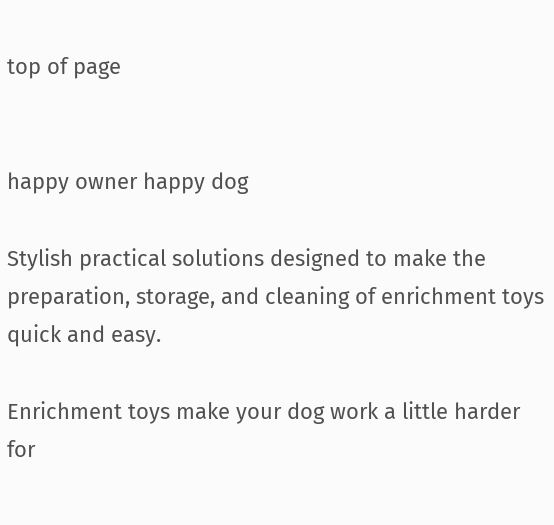top of page


happy owner happy dog

Stylish practical solutions designed to make the preparation, storage, and cleaning of enrichment toys quick and easy.

Enrichment toys make your dog work a little harder for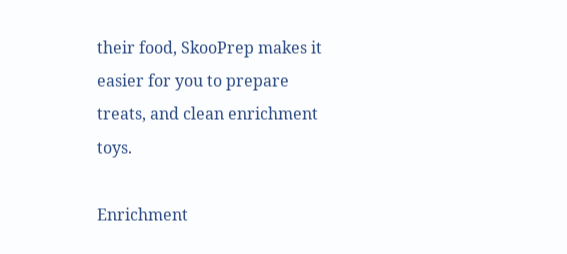their food, SkooPrep makes it easier for you to prepare treats, and clean enrichment toys.

Enrichment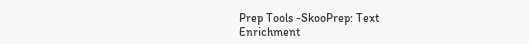Prep Tools -SkooPrep: Text
Enrichment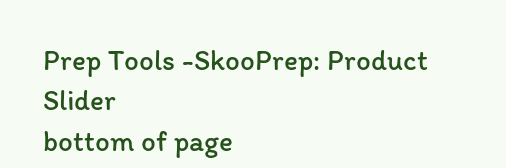Prep Tools -SkooPrep: Product Slider
bottom of page